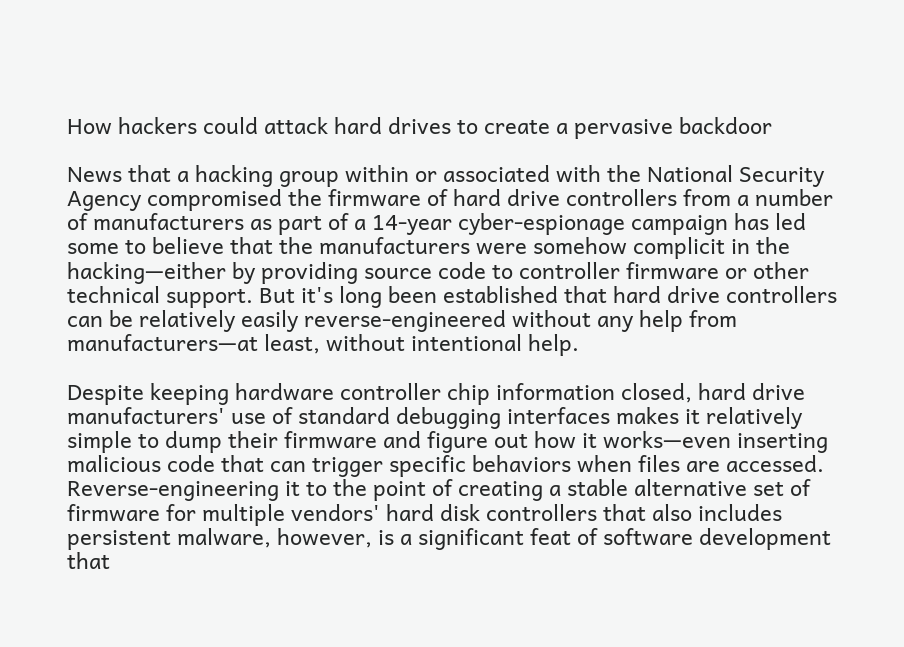How hackers could attack hard drives to create a pervasive backdoor

News that a hacking group within or associated with the National Security Agency compromised the firmware of hard drive controllers from a number of manufacturers as part of a 14-year cyber-espionage campaign has led some to believe that the manufacturers were somehow complicit in the hacking—either by providing source code to controller firmware or other technical support. But it's long been established that hard drive controllers can be relatively easily reverse-engineered without any help from manufacturers—at least, without intentional help.

Despite keeping hardware controller chip information closed, hard drive manufacturers' use of standard debugging interfaces makes it relatively simple to dump their firmware and figure out how it works—even inserting malicious code that can trigger specific behaviors when files are accessed. Reverse-engineering it to the point of creating a stable alternative set of firmware for multiple vendors' hard disk controllers that also includes persistent malware, however, is a significant feat of software development that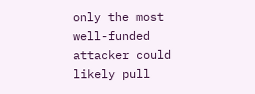only the most well-funded attacker could likely pull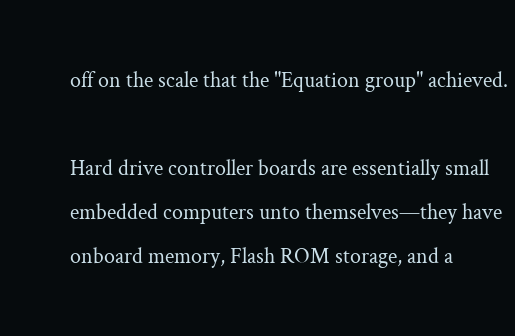off on the scale that the "Equation group" achieved.

Hard drive controller boards are essentially small embedded computers unto themselves—they have onboard memory, Flash ROM storage, and a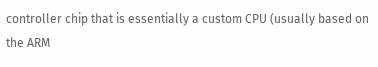controller chip that is essentially a custom CPU (usually based on the ARM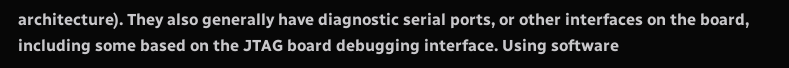architecture). They also generally have diagnostic serial ports, or other interfaces on the board, including some based on the JTAG board debugging interface. Using software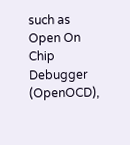such as Open On Chip Debugger (OpenOCD),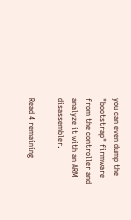you can even dump the "bootstrap" firmware from the controller and analyze it with an ARM disassembler.

Read 4 remaining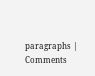paragraphs | Comments